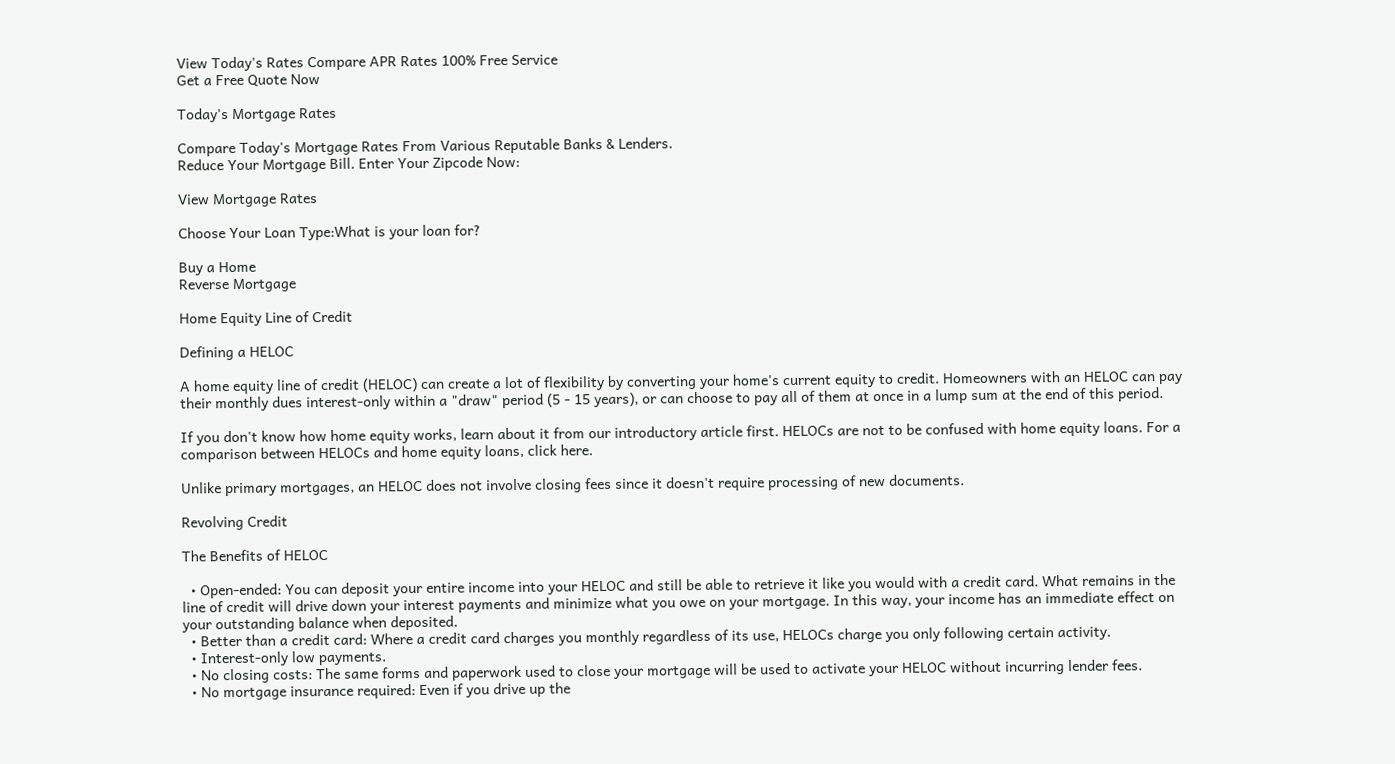View Today's Rates Compare APR Rates 100% Free Service
Get a Free Quote Now

Today's Mortgage Rates

Compare Today's Mortgage Rates From Various Reputable Banks & Lenders.
Reduce Your Mortgage Bill. Enter Your Zipcode Now:

View Mortgage Rates

Choose Your Loan Type:What is your loan for?

Buy a Home
Reverse Mortgage

Home Equity Line of Credit

Defining a HELOC

A home equity line of credit (HELOC) can create a lot of flexibility by converting your home's current equity to credit. Homeowners with an HELOC can pay their monthly dues interest-only within a "draw" period (5 - 15 years), or can choose to pay all of them at once in a lump sum at the end of this period.

If you don't know how home equity works, learn about it from our introductory article first. HELOCs are not to be confused with home equity loans. For a comparison between HELOCs and home equity loans, click here.

Unlike primary mortgages, an HELOC does not involve closing fees since it doesn't require processing of new documents.

Revolving Credit

The Benefits of HELOC

  • Open-ended: You can deposit your entire income into your HELOC and still be able to retrieve it like you would with a credit card. What remains in the line of credit will drive down your interest payments and minimize what you owe on your mortgage. In this way, your income has an immediate effect on your outstanding balance when deposited.
  • Better than a credit card: Where a credit card charges you monthly regardless of its use, HELOCs charge you only following certain activity.
  • Interest-only low payments.
  • No closing costs: The same forms and paperwork used to close your mortgage will be used to activate your HELOC without incurring lender fees.
  • No mortgage insurance required: Even if you drive up the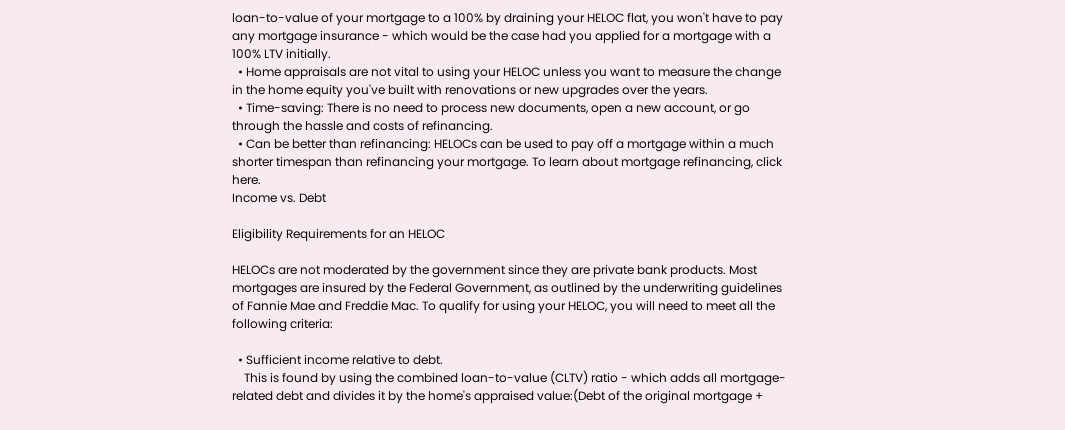loan-to-value of your mortgage to a 100% by draining your HELOC flat, you won't have to pay any mortgage insurance - which would be the case had you applied for a mortgage with a 100% LTV initially.
  • Home appraisals are not vital to using your HELOC unless you want to measure the change in the home equity you've built with renovations or new upgrades over the years.
  • Time-saving: There is no need to process new documents, open a new account, or go through the hassle and costs of refinancing.
  • Can be better than refinancing: HELOCs can be used to pay off a mortgage within a much shorter timespan than refinancing your mortgage. To learn about mortgage refinancing, click here.
Income vs. Debt

Eligibility Requirements for an HELOC

HELOCs are not moderated by the government since they are private bank products. Most mortgages are insured by the Federal Government, as outlined by the underwriting guidelines of Fannie Mae and Freddie Mac. To qualify for using your HELOC, you will need to meet all the following criteria:

  • Sufficient income relative to debt.
    This is found by using the combined loan-to-value (CLTV) ratio - which adds all mortgage-related debt and divides it by the home's appraised value:(Debt of the original mortgage +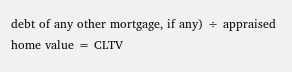debt of any other mortgage, if any) ÷ appraised home value = CLTV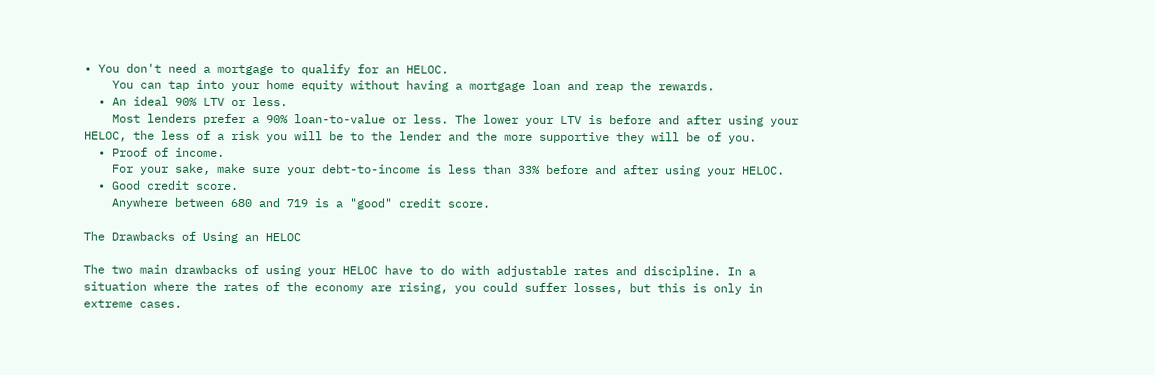• You don't need a mortgage to qualify for an HELOC.
    You can tap into your home equity without having a mortgage loan and reap the rewards.
  • An ideal 90% LTV or less.
    Most lenders prefer a 90% loan-to-value or less. The lower your LTV is before and after using your HELOC, the less of a risk you will be to the lender and the more supportive they will be of you.
  • Proof of income.
    For your sake, make sure your debt-to-income is less than 33% before and after using your HELOC.
  • Good credit score.
    Anywhere between 680 and 719 is a "good" credit score.

The Drawbacks of Using an HELOC

The two main drawbacks of using your HELOC have to do with adjustable rates and discipline. In a situation where the rates of the economy are rising, you could suffer losses, but this is only in extreme cases.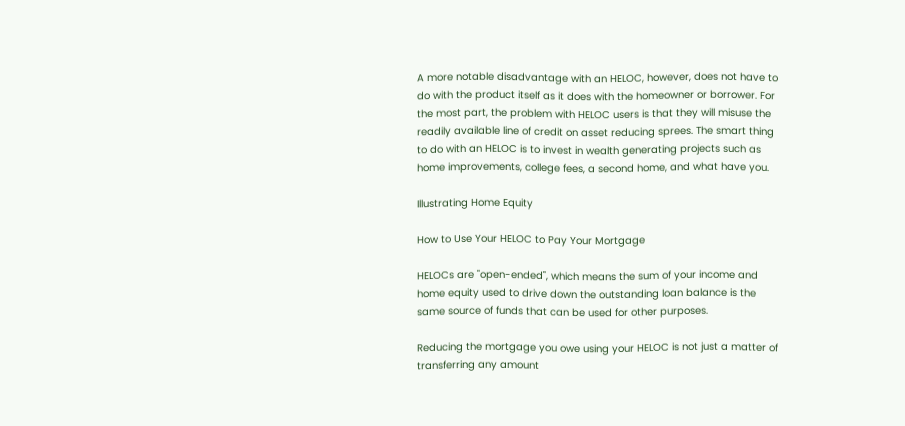A more notable disadvantage with an HELOC, however, does not have to do with the product itself as it does with the homeowner or borrower. For the most part, the problem with HELOC users is that they will misuse the readily available line of credit on asset reducing sprees. The smart thing to do with an HELOC is to invest in wealth generating projects such as home improvements, college fees, a second home, and what have you.

Illustrating Home Equity

How to Use Your HELOC to Pay Your Mortgage

HELOCs are "open-ended", which means the sum of your income and home equity used to drive down the outstanding loan balance is the same source of funds that can be used for other purposes.

Reducing the mortgage you owe using your HELOC is not just a matter of transferring any amount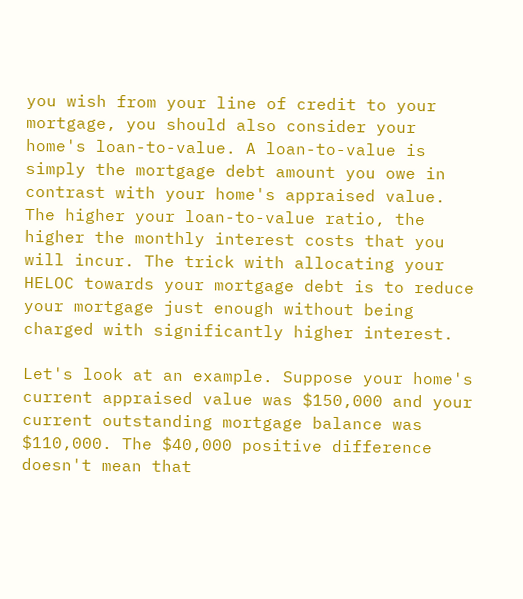you wish from your line of credit to your mortgage, you should also consider your home's loan-to-value. A loan-to-value is simply the mortgage debt amount you owe in contrast with your home's appraised value. The higher your loan-to-value ratio, the higher the monthly interest costs that you will incur. The trick with allocating your HELOC towards your mortgage debt is to reduce your mortgage just enough without being charged with significantly higher interest.

Let's look at an example. Suppose your home's current appraised value was $150,000 and your current outstanding mortgage balance was $110,000. The $40,000 positive difference doesn't mean that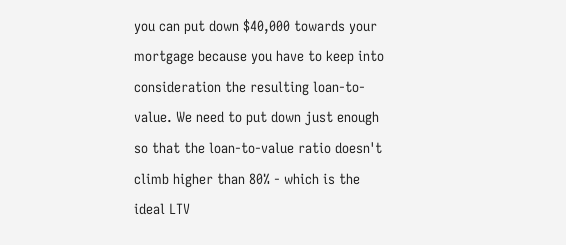you can put down $40,000 towards your mortgage because you have to keep into consideration the resulting loan-to-value. We need to put down just enough so that the loan-to-value ratio doesn't climb higher than 80% - which is the ideal LTV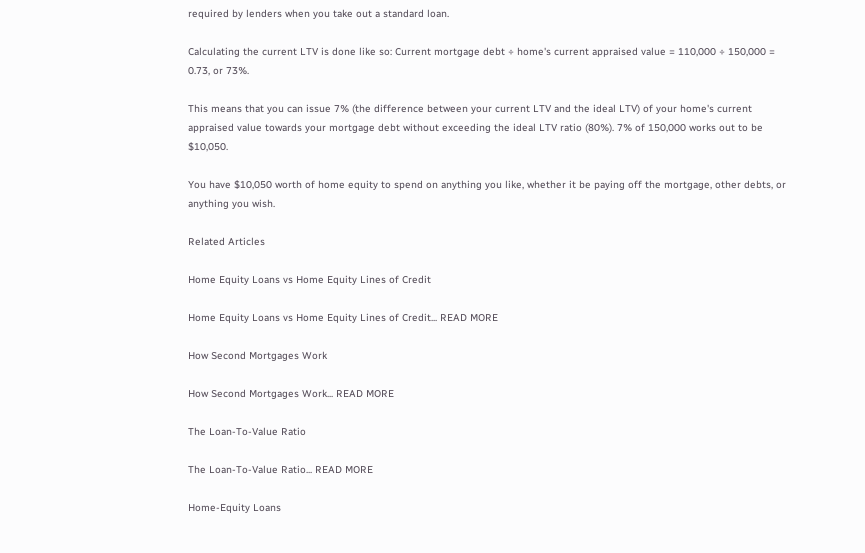required by lenders when you take out a standard loan.

Calculating the current LTV is done like so: Current mortgage debt ÷ home's current appraised value = 110,000 ÷ 150,000 = 0.73, or 73%.

This means that you can issue 7% (the difference between your current LTV and the ideal LTV) of your home's current appraised value towards your mortgage debt without exceeding the ideal LTV ratio (80%). 7% of 150,000 works out to be $10,050.

You have $10,050 worth of home equity to spend on anything you like, whether it be paying off the mortgage, other debts, or anything you wish.

Related Articles

Home Equity Loans vs Home Equity Lines of Credit

Home Equity Loans vs Home Equity Lines of Credit... READ MORE

How Second Mortgages Work

How Second Mortgages Work... READ MORE

The Loan-To-Value Ratio

The Loan-To-Value Ratio... READ MORE

Home-Equity Loans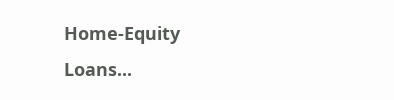Home-Equity Loans...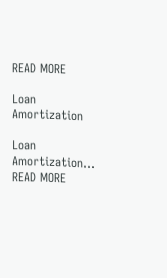READ MORE

Loan Amortization

Loan Amortization... READ MORE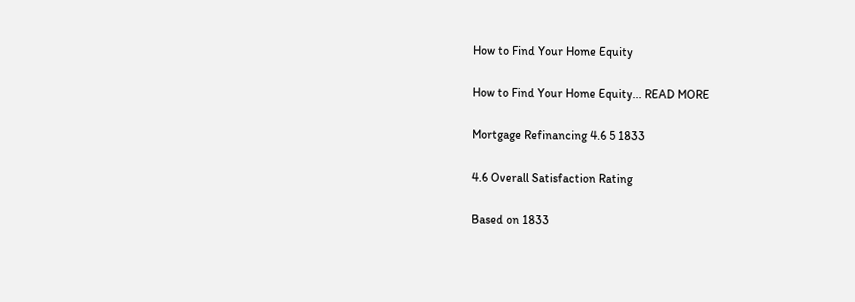How to Find Your Home Equity

How to Find Your Home Equity... READ MORE

Mortgage Refinancing 4.6 5 1833

4.6 Overall Satisfaction Rating

Based on 1833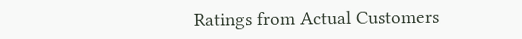Ratings from Actual Customers